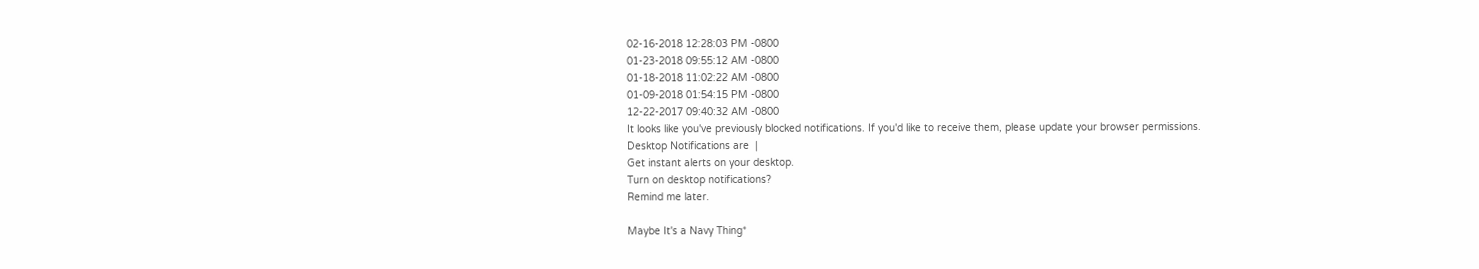02-16-2018 12:28:03 PM -0800
01-23-2018 09:55:12 AM -0800
01-18-2018 11:02:22 AM -0800
01-09-2018 01:54:15 PM -0800
12-22-2017 09:40:32 AM -0800
It looks like you've previously blocked notifications. If you'd like to receive them, please update your browser permissions.
Desktop Notifications are  |
Get instant alerts on your desktop.
Turn on desktop notifications?
Remind me later.

Maybe It's a Navy Thing*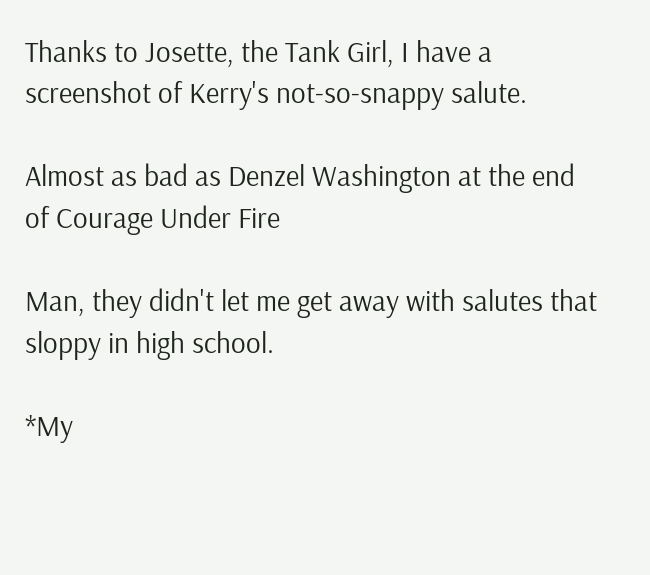Thanks to Josette, the Tank Girl, I have a screenshot of Kerry's not-so-snappy salute.

Almost as bad as Denzel Washington at the end of Courage Under Fire

Man, they didn't let me get away with salutes that sloppy in high school.

*My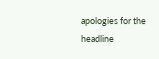apologies for the headline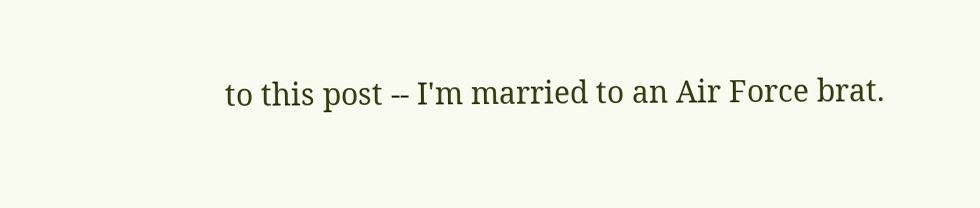to this post -- I'm married to an Air Force brat.